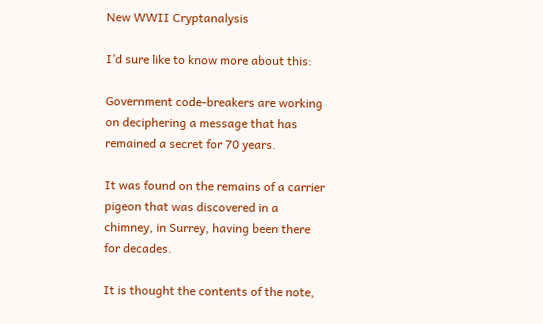New WWII Cryptanalysis

I’d sure like to know more about this:

Government code-breakers are working on deciphering a message that has remained a secret for 70 years.

It was found on the remains of a carrier pigeon that was discovered in a chimney, in Surrey, having been there for decades.

It is thought the contents of the note,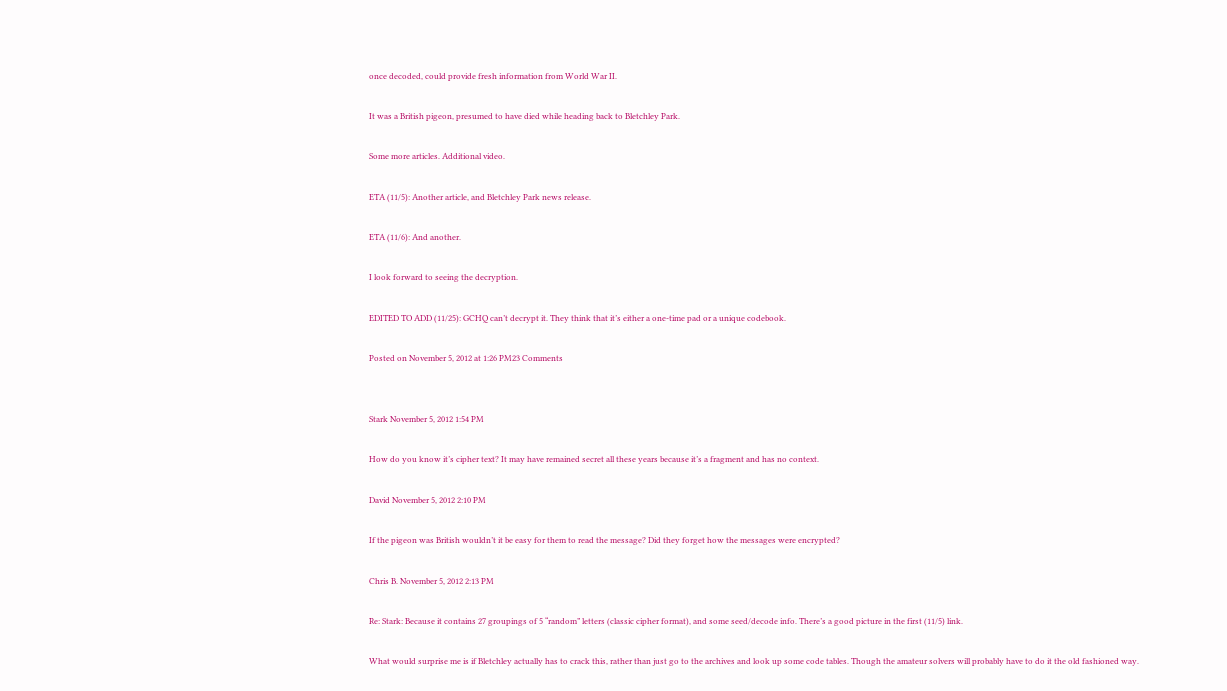once decoded, could provide fresh information from World War II.

It was a British pigeon, presumed to have died while heading back to Bletchley Park.

Some more articles. Additional video.

ETA (11/5): Another article, and Bletchley Park news release.

ETA (11/6): And another.

I look forward to seeing the decryption.

EDITED TO ADD (11/25): GCHQ can’t decrypt it. They think that it’s either a one-time pad or a unique codebook.

Posted on November 5, 2012 at 1:26 PM23 Comments


Stark November 5, 2012 1:54 PM

How do you know it’s cipher text? It may have remained secret all these years because it’s a fragment and has no context.

David November 5, 2012 2:10 PM

If the pigeon was British wouldn’t it be easy for them to read the message? Did they forget how the messages were encrypted?

Chris B. November 5, 2012 2:13 PM

Re: Stark: Because it contains 27 groupings of 5 “random” letters (classic cipher format), and some seed/decode info. There’s a good picture in the first (11/5) link.

What would surprise me is if Bletchley actually has to crack this, rather than just go to the archives and look up some code tables. Though the amateur solvers will probably have to do it the old fashioned way.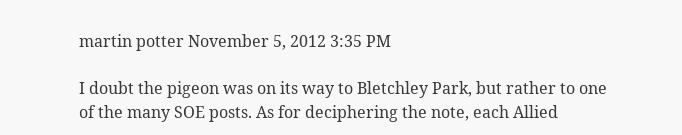martin potter November 5, 2012 3:35 PM

I doubt the pigeon was on its way to Bletchley Park, but rather to one of the many SOE posts. As for deciphering the note, each Allied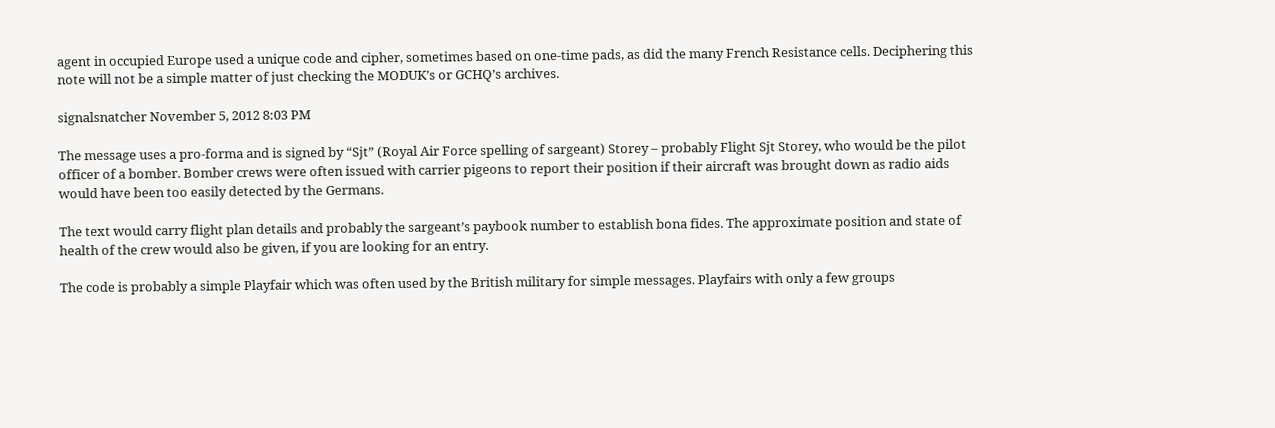agent in occupied Europe used a unique code and cipher, sometimes based on one-time pads, as did the many French Resistance cells. Deciphering this note will not be a simple matter of just checking the MODUK’s or GCHQ’s archives.

signalsnatcher November 5, 2012 8:03 PM

The message uses a pro-forma and is signed by “Sjt” (Royal Air Force spelling of sargeant) Storey – probably Flight Sjt Storey, who would be the pilot officer of a bomber. Bomber crews were often issued with carrier pigeons to report their position if their aircraft was brought down as radio aids would have been too easily detected by the Germans.

The text would carry flight plan details and probably the sargeant’s paybook number to establish bona fides. The approximate position and state of health of the crew would also be given, if you are looking for an entry.

The code is probably a simple Playfair which was often used by the British military for simple messages. Playfairs with only a few groups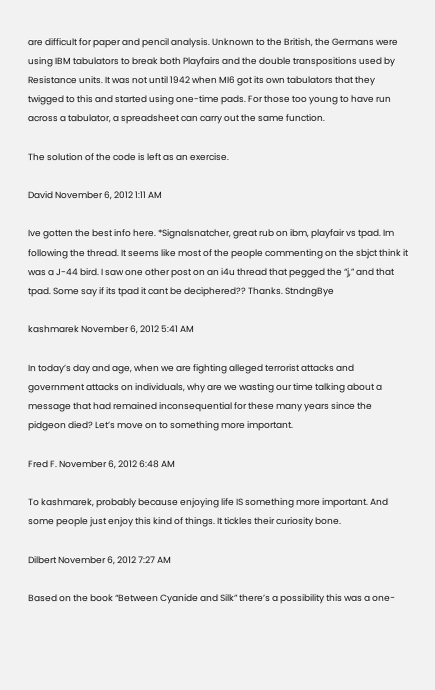are difficult for paper and pencil analysis. Unknown to the British, the Germans were using IBM tabulators to break both Playfairs and the double transpositions used by Resistance units. It was not until 1942 when MI6 got its own tabulators that they twigged to this and started using one-time pads. For those too young to have run across a tabulator, a spreadsheet can carry out the same function.

The solution of the code is left as an exercise.

David November 6, 2012 1:11 AM

Ive gotten the best info here. *Signalsnatcher, great rub on ibm, playfair vs tpad. Im following the thread. It seems like most of the people commenting on the sbjct think it was a J-44 bird. I saw one other post on an i4u thread that pegged the “j,” and that tpad. Some say if its tpad it cant be deciphered?? Thanks. StndngBye

kashmarek November 6, 2012 5:41 AM

In today’s day and age, when we are fighting alleged terrorist attacks and government attacks on individuals, why are we wasting our time talking about a message that had remained inconsequential for these many years since the pidgeon died? Let’s move on to something more important.

Fred F. November 6, 2012 6:48 AM

To kashmarek, probably because enjoying life IS something more important. And some people just enjoy this kind of things. It tickles their curiosity bone.

Dilbert November 6, 2012 7:27 AM

Based on the book “Between Cyanide and Silk” there’s a possibility this was a one-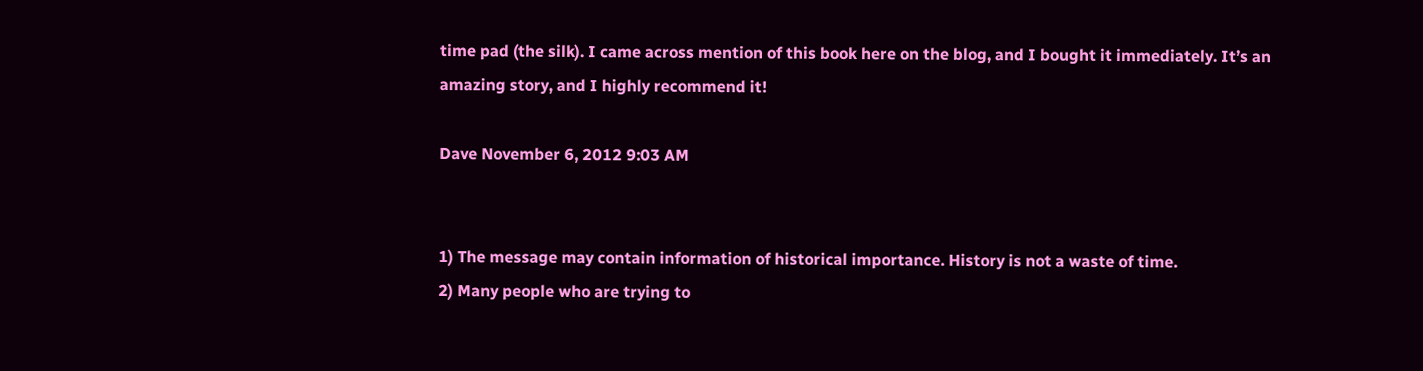time pad (the silk). I came across mention of this book here on the blog, and I bought it immediately. It’s an amazing story, and I highly recommend it!

Dave November 6, 2012 9:03 AM


1) The message may contain information of historical importance. History is not a waste of time.
2) Many people who are trying to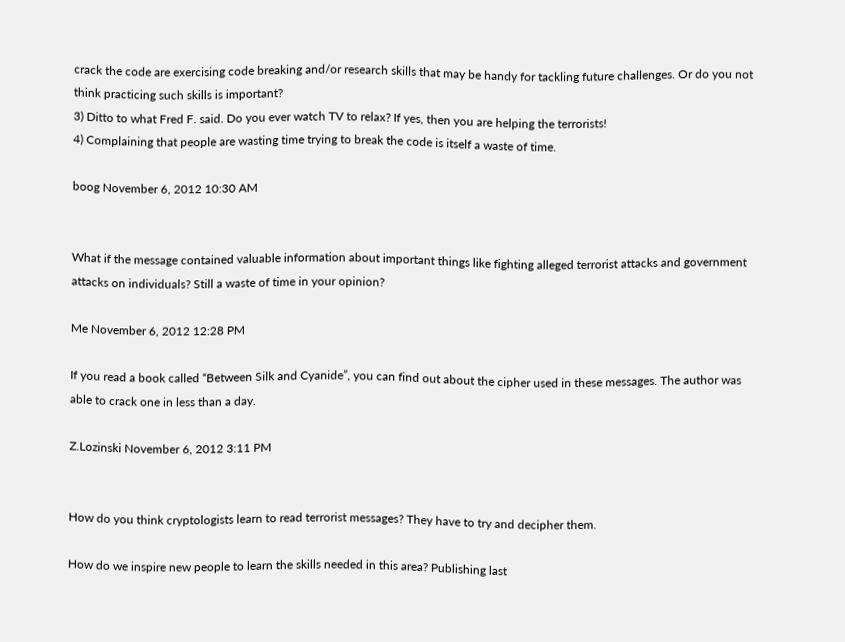crack the code are exercising code breaking and/or research skills that may be handy for tackling future challenges. Or do you not think practicing such skills is important?
3) Ditto to what Fred F. said. Do you ever watch TV to relax? If yes, then you are helping the terrorists!
4) Complaining that people are wasting time trying to break the code is itself a waste of time.

boog November 6, 2012 10:30 AM


What if the message contained valuable information about important things like fighting alleged terrorist attacks and government attacks on individuals? Still a waste of time in your opinion?

Me November 6, 2012 12:28 PM

If you read a book called “Between Silk and Cyanide”, you can find out about the cipher used in these messages. The author was able to crack one in less than a day.

Z.Lozinski November 6, 2012 3:11 PM


How do you think cryptologists learn to read terrorist messages? They have to try and decipher them.

How do we inspire new people to learn the skills needed in this area? Publishing last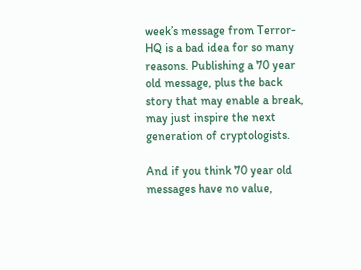week’s message from Terror-HQ is a bad idea for so many reasons. Publishing a 70 year old message, plus the back story that may enable a break, may just inspire the next generation of cryptologists.

And if you think 70 year old messages have no value,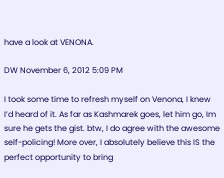have a look at VENONA.

DW November 6, 2012 5:09 PM

I took some time to refresh myself on Venona, I knew I’d heard of it. As far as Kashmarek goes, let him go, Im sure he gets the gist. btw, I do agree with the awesome self-policing! More over, I absolutely believe this IS the perfect opportunity to bring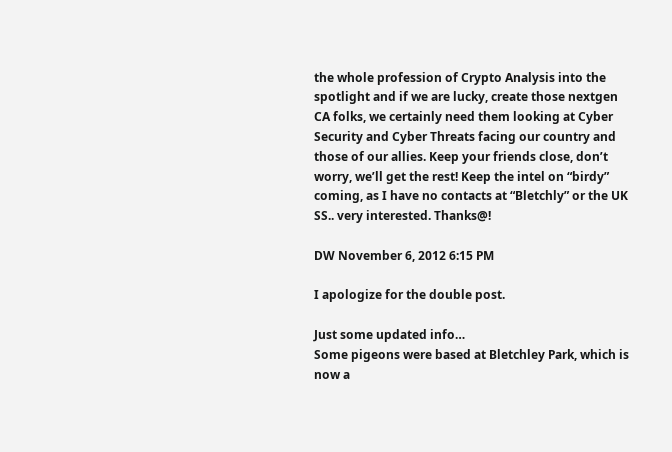the whole profession of Crypto Analysis into the spotlight and if we are lucky, create those nextgen CA folks, we certainly need them looking at Cyber Security and Cyber Threats facing our country and those of our allies. Keep your friends close, don’t worry, we’ll get the rest! Keep the intel on “birdy” coming, as I have no contacts at “Bletchly” or the UK SS.. very interested. Thanks@!

DW November 6, 2012 6:15 PM

I apologize for the double post.

Just some updated info…
Some pigeons were based at Bletchley Park, which is now a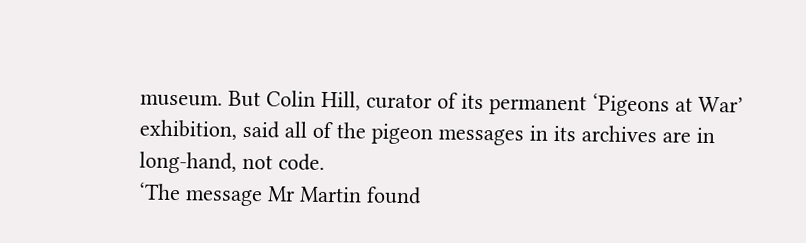museum. But Colin Hill, curator of its permanent ‘Pigeons at War’ exhibition, said all of the pigeon messages in its archives are in long-hand, not code.
‘The message Mr Martin found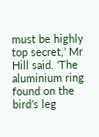must be highly top secret,’ Mr Hill said. ‘The aluminium ring found on the bird’s leg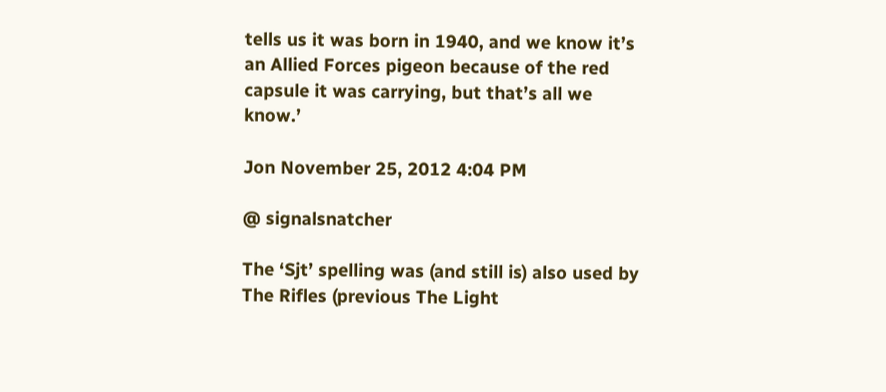tells us it was born in 1940, and we know it’s an Allied Forces pigeon because of the red capsule it was carrying, but that’s all we know.’

Jon November 25, 2012 4:04 PM

@ signalsnatcher

The ‘Sjt’ spelling was (and still is) also used by The Rifles (previous The Light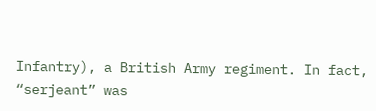Infantry), a British Army regiment. In fact, “serjeant” was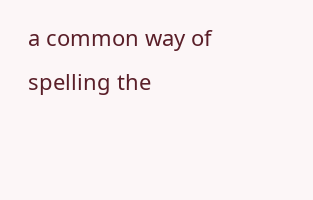a common way of spelling the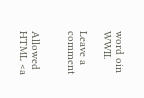word oin WWII.

Leave a comment


Allowed HTML <a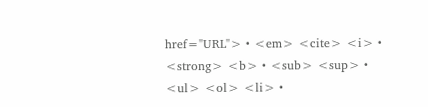href="URL"> • <em> <cite> <i> • <strong> <b> • <sub> <sup> • <ul> <ol> <li> •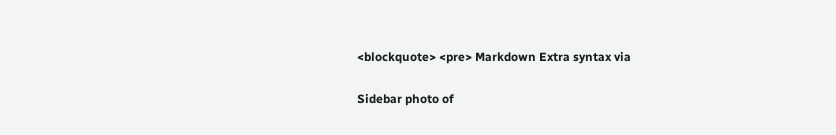<blockquote> <pre> Markdown Extra syntax via

Sidebar photo of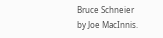Bruce Schneier by Joe MacInnis.